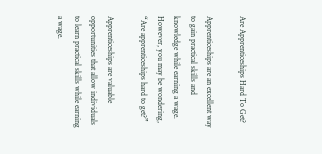Are Apprenticeships Hard To Get?

Apprenticeships are an excellent way to gain practical skills and knowledge while earning a wage. However, you may be wondering, “Are apprenticeships hard to get?”

Apprenticeships are valuable opportunities that allow individuals to learn practical skills while earning a wage.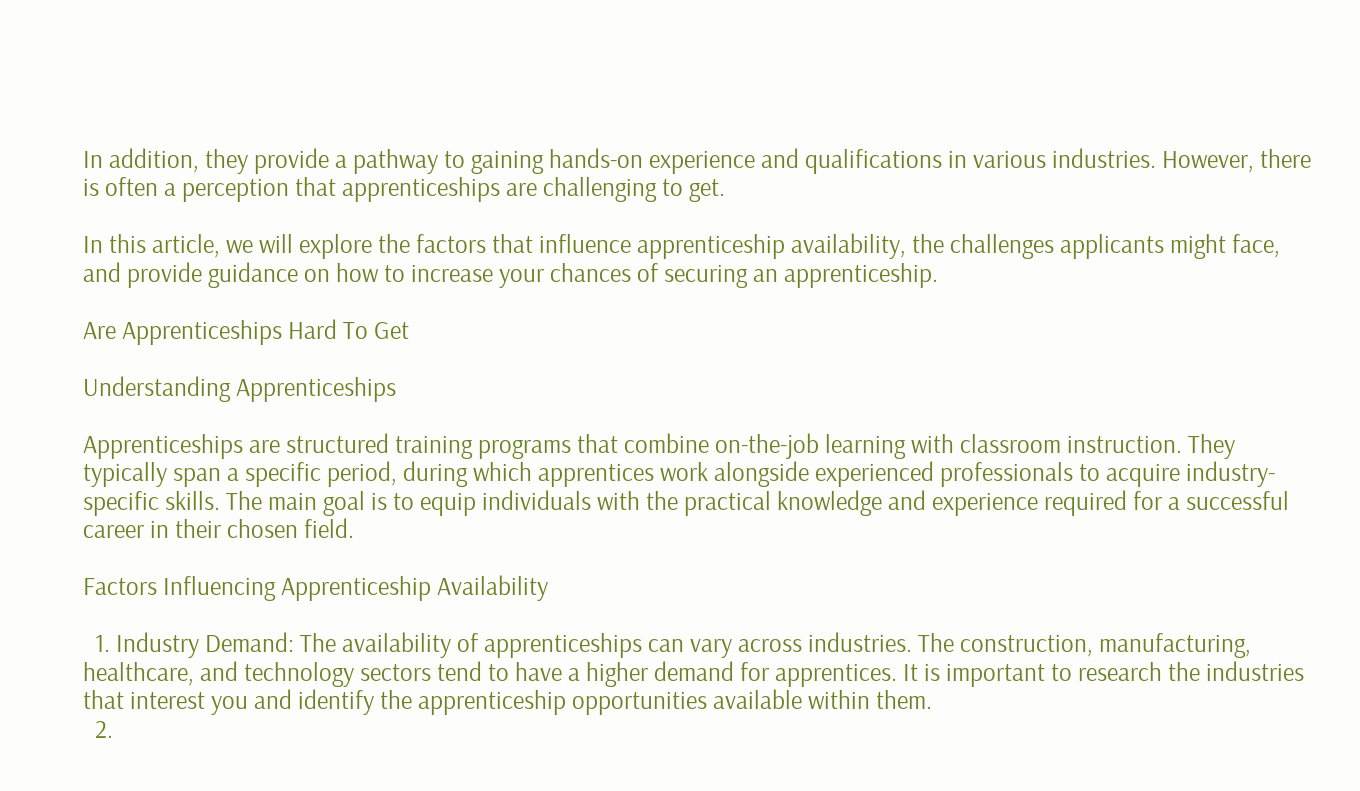In addition, they provide a pathway to gaining hands-on experience and qualifications in various industries. However, there is often a perception that apprenticeships are challenging to get.

In this article, we will explore the factors that influence apprenticeship availability, the challenges applicants might face, and provide guidance on how to increase your chances of securing an apprenticeship.

Are Apprenticeships Hard To Get

Understanding Apprenticeships

Apprenticeships are structured training programs that combine on-the-job learning with classroom instruction. They typically span a specific period, during which apprentices work alongside experienced professionals to acquire industry-specific skills. The main goal is to equip individuals with the practical knowledge and experience required for a successful career in their chosen field.

Factors Influencing Apprenticeship Availability

  1. Industry Demand: The availability of apprenticeships can vary across industries. The construction, manufacturing, healthcare, and technology sectors tend to have a higher demand for apprentices. It is important to research the industries that interest you and identify the apprenticeship opportunities available within them.
  2.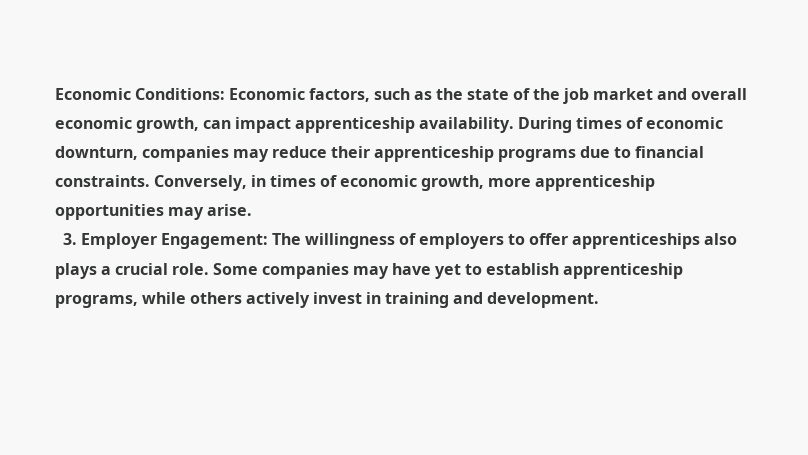Economic Conditions: Economic factors, such as the state of the job market and overall economic growth, can impact apprenticeship availability. During times of economic downturn, companies may reduce their apprenticeship programs due to financial constraints. Conversely, in times of economic growth, more apprenticeship opportunities may arise.
  3. Employer Engagement: The willingness of employers to offer apprenticeships also plays a crucial role. Some companies may have yet to establish apprenticeship programs, while others actively invest in training and development.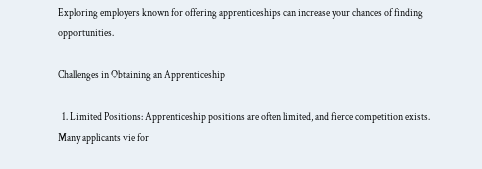Exploring employers known for offering apprenticeships can increase your chances of finding opportunities.

Challenges in Obtaining an Apprenticeship

  1. Limited Positions: Apprenticeship positions are often limited, and fierce competition exists. Many applicants vie for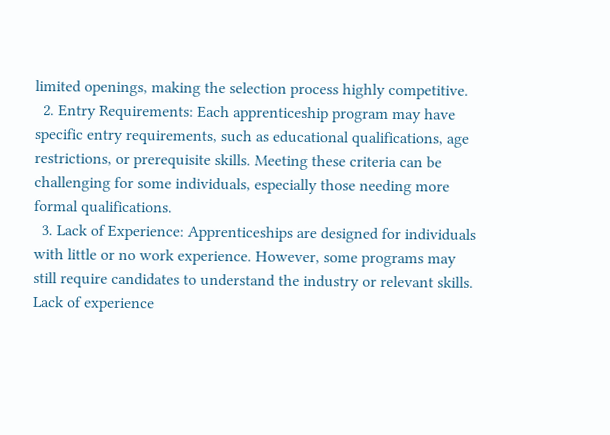limited openings, making the selection process highly competitive.
  2. Entry Requirements: Each apprenticeship program may have specific entry requirements, such as educational qualifications, age restrictions, or prerequisite skills. Meeting these criteria can be challenging for some individuals, especially those needing more formal qualifications.
  3. Lack of Experience: Apprenticeships are designed for individuals with little or no work experience. However, some programs may still require candidates to understand the industry or relevant skills. Lack of experience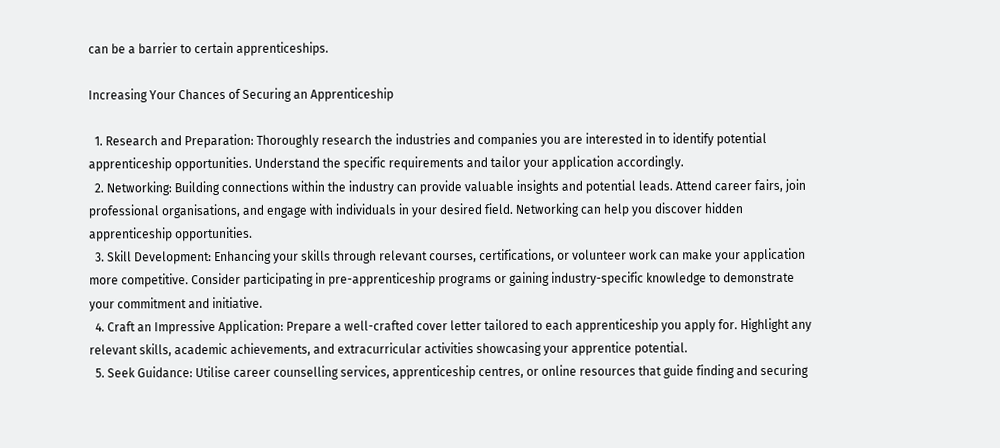can be a barrier to certain apprenticeships.

Increasing Your Chances of Securing an Apprenticeship

  1. Research and Preparation: Thoroughly research the industries and companies you are interested in to identify potential apprenticeship opportunities. Understand the specific requirements and tailor your application accordingly.
  2. Networking: Building connections within the industry can provide valuable insights and potential leads. Attend career fairs, join professional organisations, and engage with individuals in your desired field. Networking can help you discover hidden apprenticeship opportunities.
  3. Skill Development: Enhancing your skills through relevant courses, certifications, or volunteer work can make your application more competitive. Consider participating in pre-apprenticeship programs or gaining industry-specific knowledge to demonstrate your commitment and initiative.
  4. Craft an Impressive Application: Prepare a well-crafted cover letter tailored to each apprenticeship you apply for. Highlight any relevant skills, academic achievements, and extracurricular activities showcasing your apprentice potential.
  5. Seek Guidance: Utilise career counselling services, apprenticeship centres, or online resources that guide finding and securing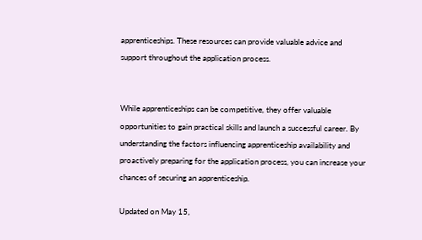apprenticeships. These resources can provide valuable advice and support throughout the application process.


While apprenticeships can be competitive, they offer valuable opportunities to gain practical skills and launch a successful career. By understanding the factors influencing apprenticeship availability and proactively preparing for the application process, you can increase your chances of securing an apprenticeship.

Updated on May 15,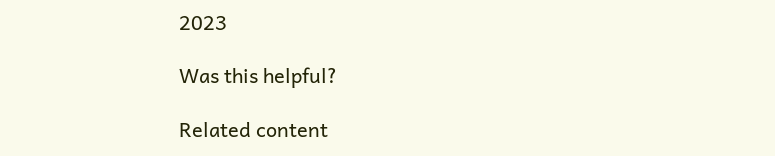2023

Was this helpful?

Related content